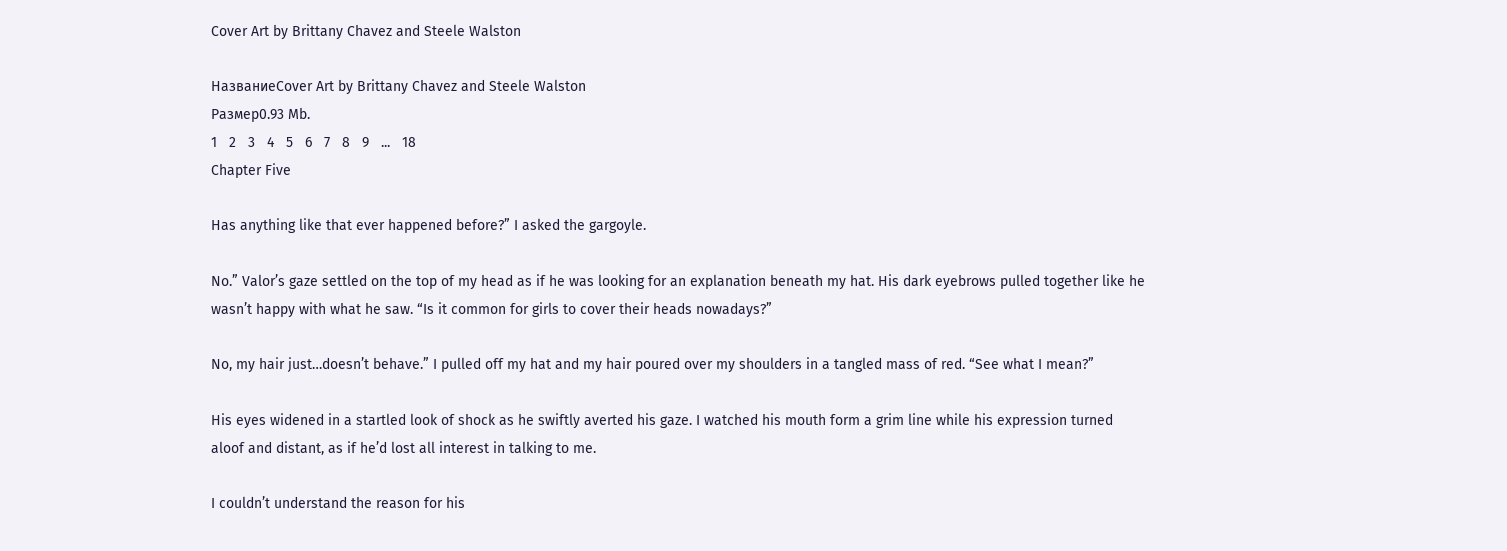Cover Art by Brittany Chavez and Steele Walston

НазваниеCover Art by Brittany Chavez and Steele Walston
Размер0.93 Mb.
1   2   3   4   5   6   7   8   9   ...   18
Chapter Five

Has anything like that ever happened before?” I asked the gargoyle.

No.” Valor’s gaze settled on the top of my head as if he was looking for an explanation beneath my hat. His dark eyebrows pulled together like he wasn’t happy with what he saw. “Is it common for girls to cover their heads nowadays?”

No, my hair just…doesn’t behave.” I pulled off my hat and my hair poured over my shoulders in a tangled mass of red. “See what I mean?”

His eyes widened in a startled look of shock as he swiftly averted his gaze. I watched his mouth form a grim line while his expression turned aloof and distant, as if he’d lost all interest in talking to me.

I couldn’t understand the reason for his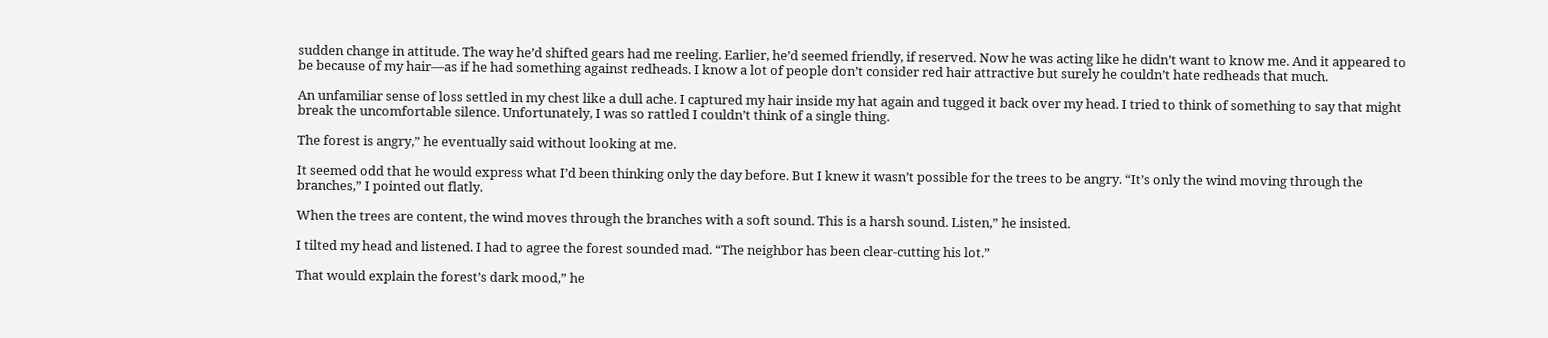sudden change in attitude. The way he’d shifted gears had me reeling. Earlier, he’d seemed friendly, if reserved. Now he was acting like he didn’t want to know me. And it appeared to be because of my hair—as if he had something against redheads. I know a lot of people don’t consider red hair attractive but surely he couldn’t hate redheads that much.

An unfamiliar sense of loss settled in my chest like a dull ache. I captured my hair inside my hat again and tugged it back over my head. I tried to think of something to say that might break the uncomfortable silence. Unfortunately, I was so rattled I couldn’t think of a single thing.

The forest is angry,” he eventually said without looking at me.

It seemed odd that he would express what I’d been thinking only the day before. But I knew it wasn’t possible for the trees to be angry. “It’s only the wind moving through the branches,” I pointed out flatly.

When the trees are content, the wind moves through the branches with a soft sound. This is a harsh sound. Listen,” he insisted.

I tilted my head and listened. I had to agree the forest sounded mad. “The neighbor has been clear-cutting his lot.”

That would explain the forest’s dark mood,” he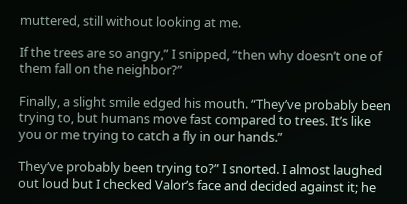muttered, still without looking at me.

If the trees are so angry,” I snipped, “then why doesn’t one of them fall on the neighbor?”

Finally, a slight smile edged his mouth. “They’ve probably been trying to, but humans move fast compared to trees. It’s like you or me trying to catch a fly in our hands.”

They’ve probably been trying to?” I snorted. I almost laughed out loud but I checked Valor’s face and decided against it; he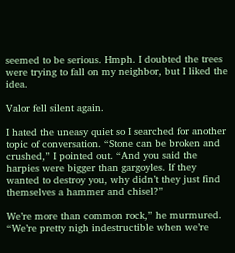seemed to be serious. Hmph. I doubted the trees were trying to fall on my neighbor, but I liked the idea.

Valor fell silent again.

I hated the uneasy quiet so I searched for another topic of conversation. “Stone can be broken and crushed,” I pointed out. “And you said the harpies were bigger than gargoyles. If they wanted to destroy you, why didn’t they just find themselves a hammer and chisel?”

We’re more than common rock,” he murmured. “We’re pretty nigh indestructible when we’re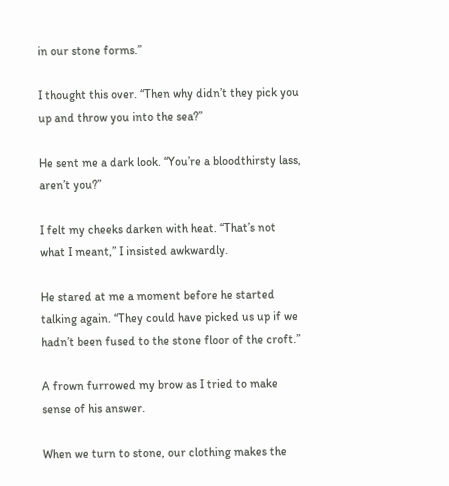in our stone forms.”

I thought this over. “Then why didn’t they pick you up and throw you into the sea?”

He sent me a dark look. “You’re a bloodthirsty lass, aren’t you?”

I felt my cheeks darken with heat. “That’s not what I meant,” I insisted awkwardly.

He stared at me a moment before he started talking again. “They could have picked us up if we hadn’t been fused to the stone floor of the croft.”

A frown furrowed my brow as I tried to make sense of his answer.

When we turn to stone, our clothing makes the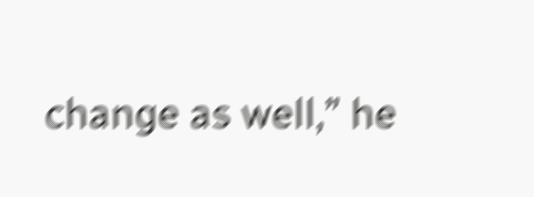change as well,” he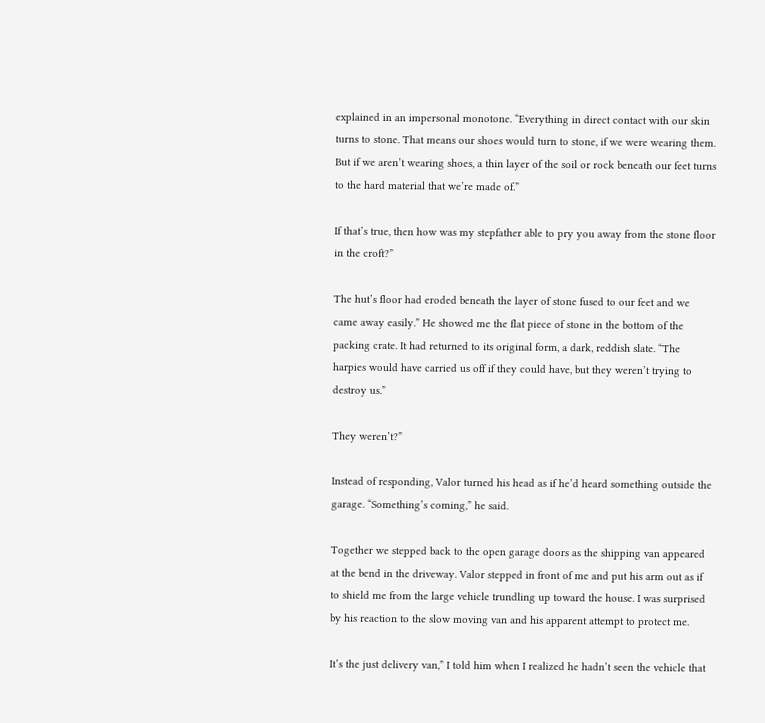explained in an impersonal monotone. “Everything in direct contact with our skin turns to stone. That means our shoes would turn to stone, if we were wearing them. But if we aren’t wearing shoes, a thin layer of the soil or rock beneath our feet turns to the hard material that we’re made of.”

If that’s true, then how was my stepfather able to pry you away from the stone floor in the croft?”

The hut’s floor had eroded beneath the layer of stone fused to our feet and we came away easily.” He showed me the flat piece of stone in the bottom of the packing crate. It had returned to its original form, a dark, reddish slate. “The harpies would have carried us off if they could have, but they weren’t trying to destroy us.”

They weren’t?”

Instead of responding, Valor turned his head as if he’d heard something outside the garage. “Something’s coming,” he said.

Together we stepped back to the open garage doors as the shipping van appeared at the bend in the driveway. Valor stepped in front of me and put his arm out as if to shield me from the large vehicle trundling up toward the house. I was surprised by his reaction to the slow moving van and his apparent attempt to protect me.

It’s the just delivery van,” I told him when I realized he hadn’t seen the vehicle that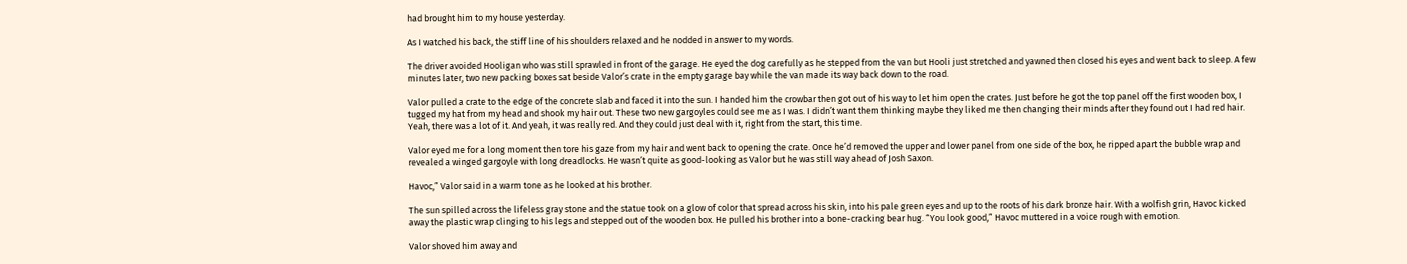had brought him to my house yesterday.

As I watched his back, the stiff line of his shoulders relaxed and he nodded in answer to my words.

The driver avoided Hooligan who was still sprawled in front of the garage. He eyed the dog carefully as he stepped from the van but Hooli just stretched and yawned then closed his eyes and went back to sleep. A few minutes later, two new packing boxes sat beside Valor’s crate in the empty garage bay while the van made its way back down to the road.

Valor pulled a crate to the edge of the concrete slab and faced it into the sun. I handed him the crowbar then got out of his way to let him open the crates. Just before he got the top panel off the first wooden box, I tugged my hat from my head and shook my hair out. These two new gargoyles could see me as I was. I didn’t want them thinking maybe they liked me then changing their minds after they found out I had red hair. Yeah, there was a lot of it. And yeah, it was really red. And they could just deal with it, right from the start, this time.

Valor eyed me for a long moment then tore his gaze from my hair and went back to opening the crate. Once he’d removed the upper and lower panel from one side of the box, he ripped apart the bubble wrap and revealed a winged gargoyle with long dreadlocks. He wasn’t quite as good-looking as Valor but he was still way ahead of Josh Saxon.

Havoc,” Valor said in a warm tone as he looked at his brother.

The sun spilled across the lifeless gray stone and the statue took on a glow of color that spread across his skin, into his pale green eyes and up to the roots of his dark bronze hair. With a wolfish grin, Havoc kicked away the plastic wrap clinging to his legs and stepped out of the wooden box. He pulled his brother into a bone-cracking bear hug. “You look good,” Havoc muttered in a voice rough with emotion.

Valor shoved him away and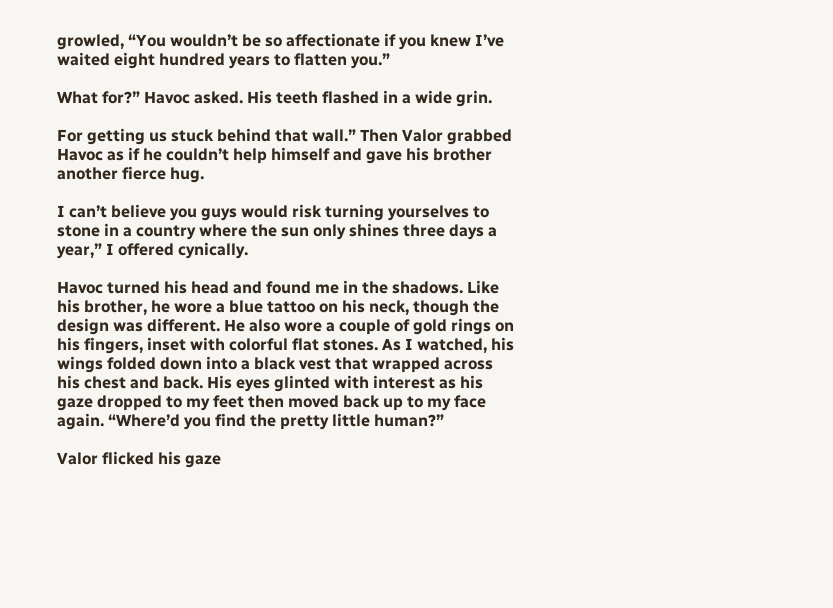growled, “You wouldn’t be so affectionate if you knew I’ve waited eight hundred years to flatten you.”

What for?” Havoc asked. His teeth flashed in a wide grin.

For getting us stuck behind that wall.” Then Valor grabbed Havoc as if he couldn’t help himself and gave his brother another fierce hug.

I can’t believe you guys would risk turning yourselves to stone in a country where the sun only shines three days a year,” I offered cynically.

Havoc turned his head and found me in the shadows. Like his brother, he wore a blue tattoo on his neck, though the design was different. He also wore a couple of gold rings on his fingers, inset with colorful flat stones. As I watched, his wings folded down into a black vest that wrapped across his chest and back. His eyes glinted with interest as his gaze dropped to my feet then moved back up to my face again. “Where’d you find the pretty little human?”

Valor flicked his gaze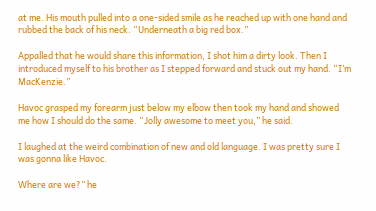at me. His mouth pulled into a one-sided smile as he reached up with one hand and rubbed the back of his neck. “Underneath a big red box.”

Appalled that he would share this information, I shot him a dirty look. Then I introduced myself to his brother as I stepped forward and stuck out my hand. “I’m MacKenzie.”

Havoc grasped my forearm just below my elbow then took my hand and showed me how I should do the same. “Jolly awesome to meet you,” he said.

I laughed at the weird combination of new and old language. I was pretty sure I was gonna like Havoc.

Where are we?” he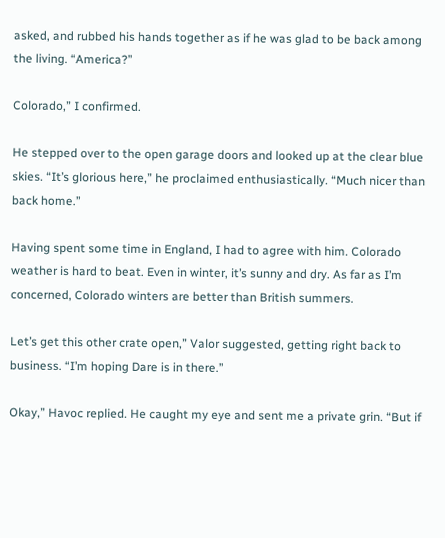asked, and rubbed his hands together as if he was glad to be back among the living. “America?”

Colorado,” I confirmed.

He stepped over to the open garage doors and looked up at the clear blue skies. “It’s glorious here,” he proclaimed enthusiastically. “Much nicer than back home.”

Having spent some time in England, I had to agree with him. Colorado weather is hard to beat. Even in winter, it’s sunny and dry. As far as I’m concerned, Colorado winters are better than British summers.

Let’s get this other crate open,” Valor suggested, getting right back to business. “I’m hoping Dare is in there.”

Okay,” Havoc replied. He caught my eye and sent me a private grin. “But if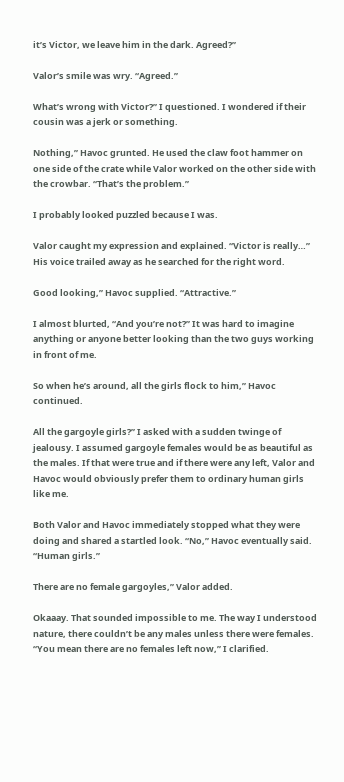it’s Victor, we leave him in the dark. Agreed?”

Valor’s smile was wry. “Agreed.”

What’s wrong with Victor?” I questioned. I wondered if their cousin was a jerk or something.

Nothing,” Havoc grunted. He used the claw foot hammer on one side of the crate while Valor worked on the other side with the crowbar. “That’s the problem.”

I probably looked puzzled because I was.

Valor caught my expression and explained. “Victor is really…” His voice trailed away as he searched for the right word.

Good looking,” Havoc supplied. “Attractive.”

I almost blurted, “And you’re not?” It was hard to imagine anything or anyone better looking than the two guys working in front of me.

So when he’s around, all the girls flock to him,” Havoc continued.

All the gargoyle girls?” I asked with a sudden twinge of jealousy. I assumed gargoyle females would be as beautiful as the males. If that were true and if there were any left, Valor and Havoc would obviously prefer them to ordinary human girls like me.

Both Valor and Havoc immediately stopped what they were doing and shared a startled look. “No,” Havoc eventually said. “Human girls.”

There are no female gargoyles,” Valor added.

Okaaay. That sounded impossible to me. The way I understood nature, there couldn’t be any males unless there were females. “You mean there are no females left now,” I clarified.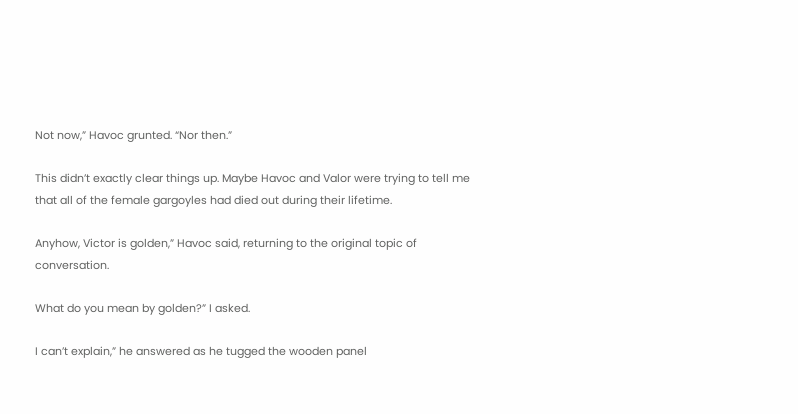Not now,” Havoc grunted. “Nor then.”

This didn’t exactly clear things up. Maybe Havoc and Valor were trying to tell me that all of the female gargoyles had died out during their lifetime.

Anyhow, Victor is golden,” Havoc said, returning to the original topic of conversation.

What do you mean by golden?” I asked.

I can’t explain,” he answered as he tugged the wooden panel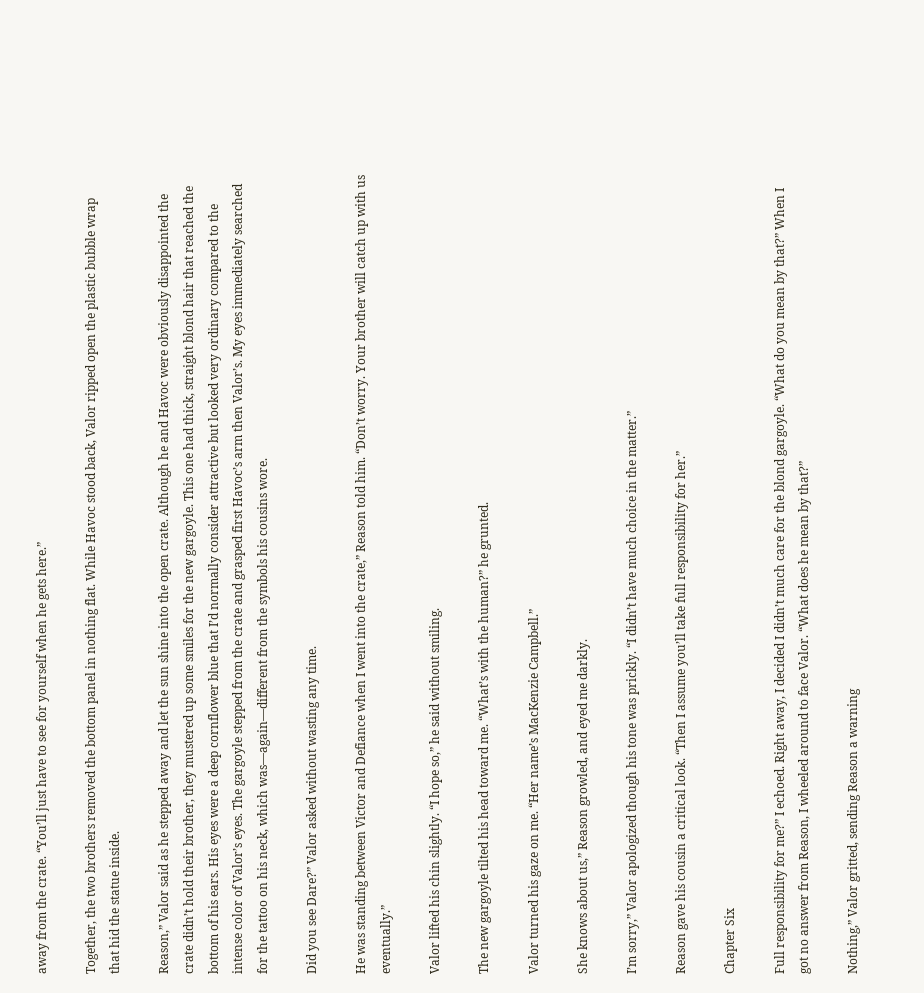away from the crate. “You’ll just have to see for yourself when he gets here.”

Together, the two brothers removed the bottom panel in nothing flat. While Havoc stood back, Valor ripped open the plastic bubble wrap that hid the statue inside.

Reason,” Valor said as he stepped away and let the sun shine into the open crate. Although he and Havoc were obviously disappointed the crate didn’t hold their brother, they mustered up some smiles for the new gargoyle. This one had thick, straight blond hair that reached the bottom of his ears. His eyes were a deep cornflower blue that I’d normally consider attractive but looked very ordinary compared to the intense color of Valor’s eyes. The gargoyle stepped from the crate and grasped first Havoc’s arm then Valor’s. My eyes immediately searched for the tattoo on his neck, which was—again—different from the symbols his cousins wore.

Did you see Dare?” Valor asked without wasting any time.

He was standing between Victor and Defiance when I went into the crate,” Reason told him. “Don’t worry. Your brother will catch up with us eventually.”

Valor lifted his chin slightly. “I hope so,” he said without smiling.

The new gargoyle tilted his head toward me. “What’s with the human?” he grunted.

Valor turned his gaze on me. “Her name’s MacKenzie Campbell.”

She knows about us,” Reason growled, and eyed me darkly.

I’m sorry,” Valor apologized though his tone was prickly. “I didn’t have much choice in the matter.”

Reason gave his cousin a critical look. “Then I assume you’ll take full responsibility for her.”

Chapter Six

Full responsibility for me?” I echoed. Right away, I decided I didn’t much care for the blond gargoyle. “What do you mean by that?” When I got no answer from Reason, I wheeled around to face Valor. “What does he mean by that?”

Nothing,” Valor gritted, sending Reason a warning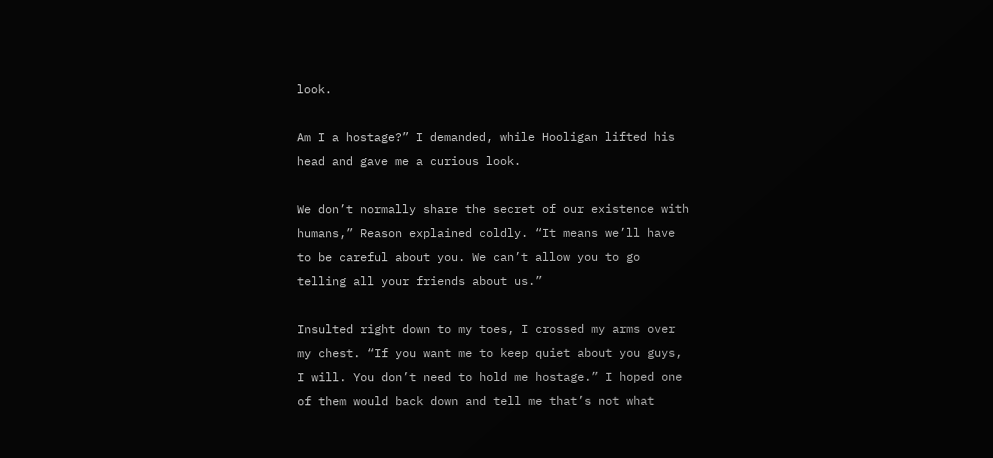look.

Am I a hostage?” I demanded, while Hooligan lifted his head and gave me a curious look.

We don’t normally share the secret of our existence with humans,” Reason explained coldly. “It means we’ll have to be careful about you. We can’t allow you to go telling all your friends about us.”

Insulted right down to my toes, I crossed my arms over my chest. “If you want me to keep quiet about you guys, I will. You don’t need to hold me hostage.” I hoped one of them would back down and tell me that’s not what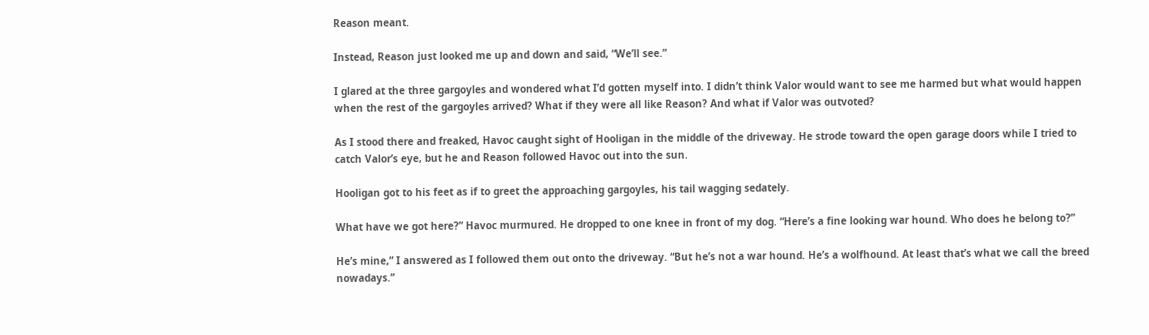Reason meant.

Instead, Reason just looked me up and down and said, “We’ll see.”

I glared at the three gargoyles and wondered what I’d gotten myself into. I didn’t think Valor would want to see me harmed but what would happen when the rest of the gargoyles arrived? What if they were all like Reason? And what if Valor was outvoted?

As I stood there and freaked, Havoc caught sight of Hooligan in the middle of the driveway. He strode toward the open garage doors while I tried to catch Valor’s eye, but he and Reason followed Havoc out into the sun.

Hooligan got to his feet as if to greet the approaching gargoyles, his tail wagging sedately.

What have we got here?” Havoc murmured. He dropped to one knee in front of my dog. “Here’s a fine looking war hound. Who does he belong to?”

He’s mine,” I answered as I followed them out onto the driveway. “But he’s not a war hound. He’s a wolfhound. At least that’s what we call the breed nowadays.”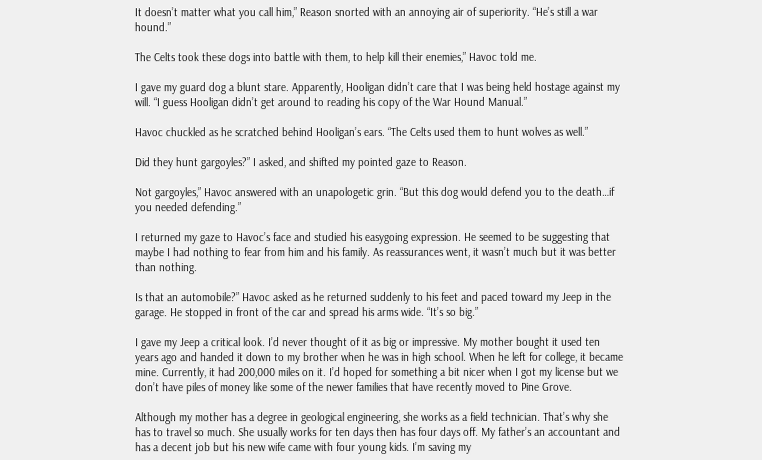It doesn’t matter what you call him,” Reason snorted with an annoying air of superiority. “He’s still a war hound.”

The Celts took these dogs into battle with them, to help kill their enemies,” Havoc told me.

I gave my guard dog a blunt stare. Apparently, Hooligan didn’t care that I was being held hostage against my will. “I guess Hooligan didn’t get around to reading his copy of the War Hound Manual.”

Havoc chuckled as he scratched behind Hooligan’s ears. “The Celts used them to hunt wolves as well.”

Did they hunt gargoyles?” I asked, and shifted my pointed gaze to Reason.

Not gargoyles,” Havoc answered with an unapologetic grin. “But this dog would defend you to the death…if you needed defending.”

I returned my gaze to Havoc’s face and studied his easygoing expression. He seemed to be suggesting that maybe I had nothing to fear from him and his family. As reassurances went, it wasn’t much but it was better than nothing.

Is that an automobile?” Havoc asked as he returned suddenly to his feet and paced toward my Jeep in the garage. He stopped in front of the car and spread his arms wide. “It’s so big.”

I gave my Jeep a critical look. I’d never thought of it as big or impressive. My mother bought it used ten years ago and handed it down to my brother when he was in high school. When he left for college, it became mine. Currently, it had 200,000 miles on it. I’d hoped for something a bit nicer when I got my license but we don’t have piles of money like some of the newer families that have recently moved to Pine Grove.

Although my mother has a degree in geological engineering, she works as a field technician. That’s why she has to travel so much. She usually works for ten days then has four days off. My father’s an accountant and has a decent job but his new wife came with four young kids. I’m saving my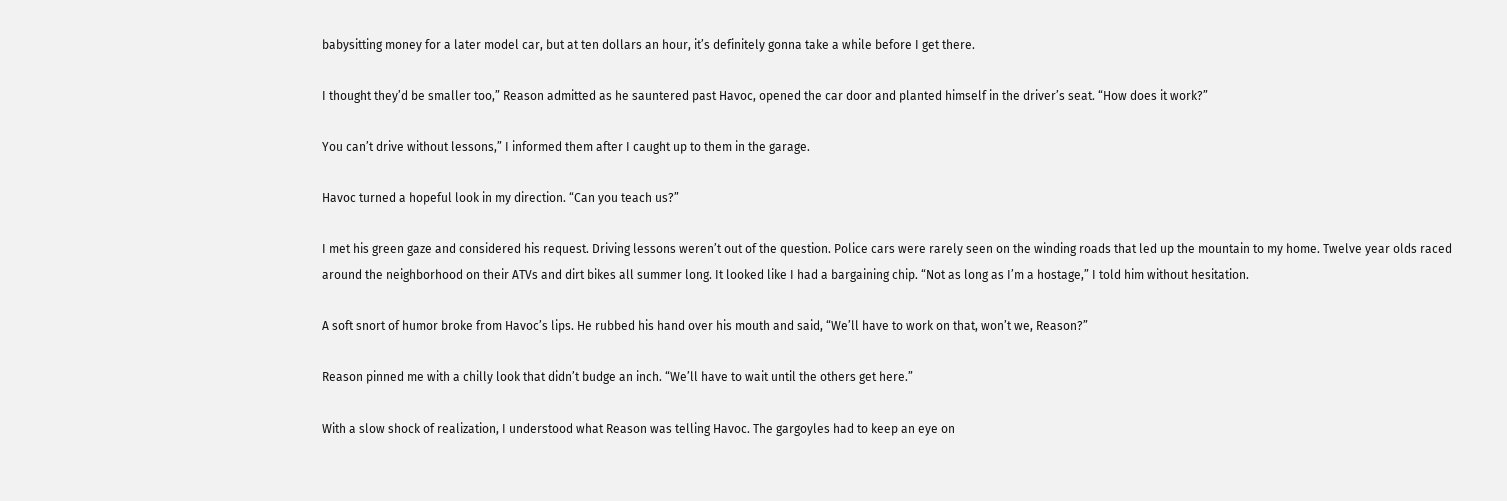babysitting money for a later model car, but at ten dollars an hour, it’s definitely gonna take a while before I get there.

I thought they’d be smaller too,” Reason admitted as he sauntered past Havoc, opened the car door and planted himself in the driver’s seat. “How does it work?”

You can’t drive without lessons,” I informed them after I caught up to them in the garage.

Havoc turned a hopeful look in my direction. “Can you teach us?”

I met his green gaze and considered his request. Driving lessons weren’t out of the question. Police cars were rarely seen on the winding roads that led up the mountain to my home. Twelve year olds raced around the neighborhood on their ATVs and dirt bikes all summer long. It looked like I had a bargaining chip. “Not as long as I’m a hostage,” I told him without hesitation.

A soft snort of humor broke from Havoc’s lips. He rubbed his hand over his mouth and said, “We’ll have to work on that, won’t we, Reason?”

Reason pinned me with a chilly look that didn’t budge an inch. “We’ll have to wait until the others get here.”

With a slow shock of realization, I understood what Reason was telling Havoc. The gargoyles had to keep an eye on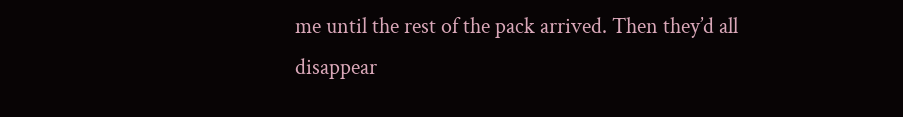me until the rest of the pack arrived. Then they’d all disappear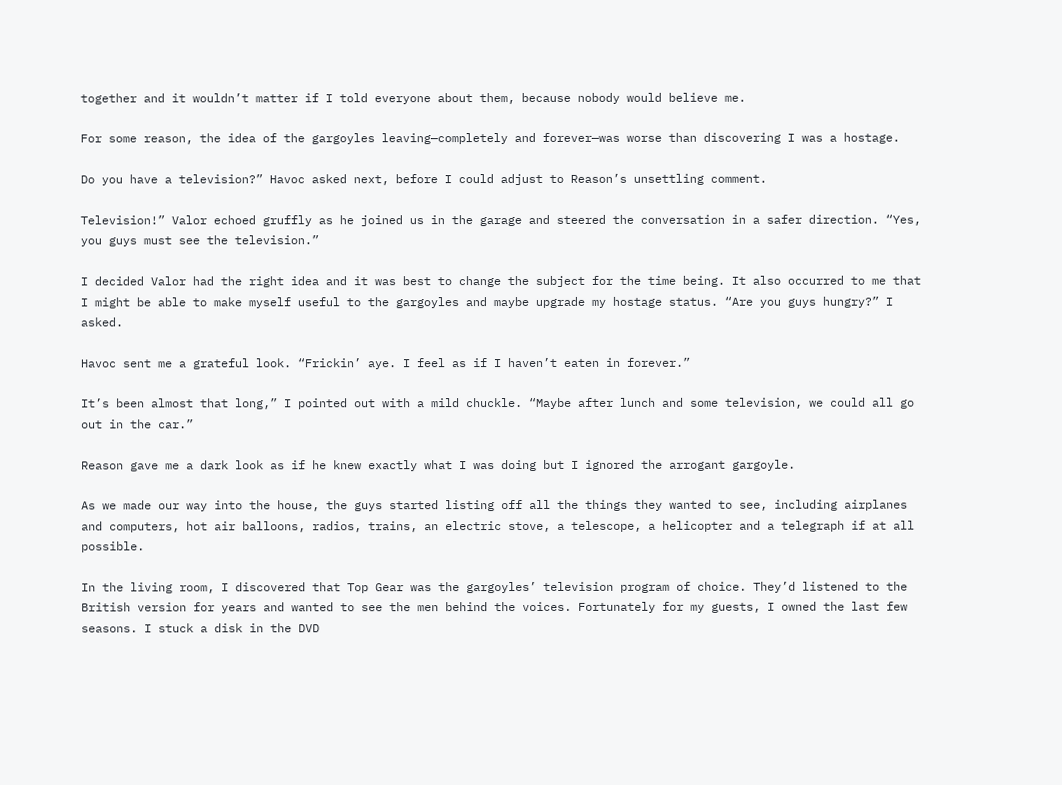together and it wouldn’t matter if I told everyone about them, because nobody would believe me.

For some reason, the idea of the gargoyles leaving—completely and forever—was worse than discovering I was a hostage.

Do you have a television?” Havoc asked next, before I could adjust to Reason’s unsettling comment.

Television!” Valor echoed gruffly as he joined us in the garage and steered the conversation in a safer direction. “Yes, you guys must see the television.”

I decided Valor had the right idea and it was best to change the subject for the time being. It also occurred to me that I might be able to make myself useful to the gargoyles and maybe upgrade my hostage status. “Are you guys hungry?” I asked.

Havoc sent me a grateful look. “Frickin’ aye. I feel as if I haven’t eaten in forever.”

It’s been almost that long,” I pointed out with a mild chuckle. “Maybe after lunch and some television, we could all go out in the car.”

Reason gave me a dark look as if he knew exactly what I was doing but I ignored the arrogant gargoyle.

As we made our way into the house, the guys started listing off all the things they wanted to see, including airplanes and computers, hot air balloons, radios, trains, an electric stove, a telescope, a helicopter and a telegraph if at all possible.

In the living room, I discovered that Top Gear was the gargoyles’ television program of choice. They’d listened to the British version for years and wanted to see the men behind the voices. Fortunately for my guests, I owned the last few seasons. I stuck a disk in the DVD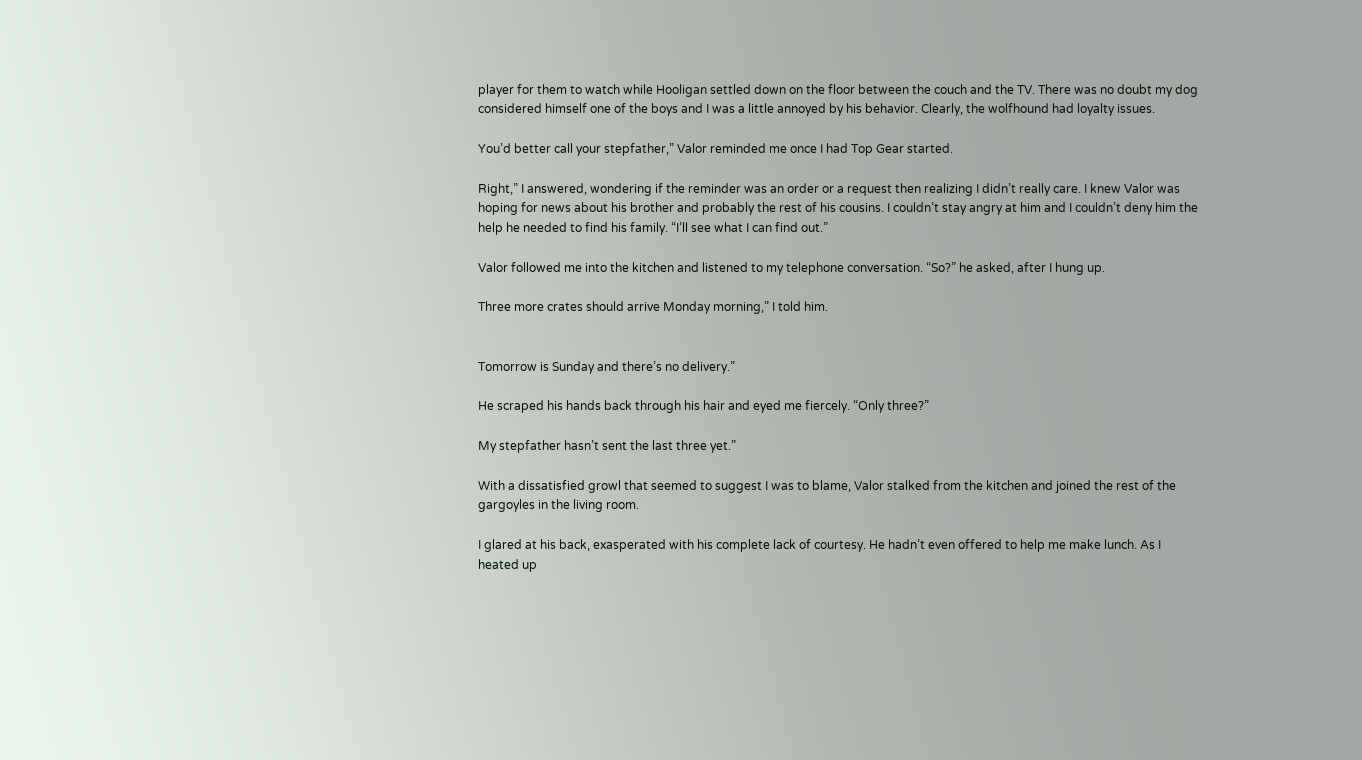player for them to watch while Hooligan settled down on the floor between the couch and the TV. There was no doubt my dog considered himself one of the boys and I was a little annoyed by his behavior. Clearly, the wolfhound had loyalty issues.

You’d better call your stepfather,” Valor reminded me once I had Top Gear started.

Right,” I answered, wondering if the reminder was an order or a request then realizing I didn’t really care. I knew Valor was hoping for news about his brother and probably the rest of his cousins. I couldn’t stay angry at him and I couldn’t deny him the help he needed to find his family. “I’ll see what I can find out.”

Valor followed me into the kitchen and listened to my telephone conversation. “So?” he asked, after I hung up.

Three more crates should arrive Monday morning,” I told him.


Tomorrow is Sunday and there’s no delivery.”

He scraped his hands back through his hair and eyed me fiercely. “Only three?”

My stepfather hasn’t sent the last three yet.”

With a dissatisfied growl that seemed to suggest I was to blame, Valor stalked from the kitchen and joined the rest of the gargoyles in the living room.

I glared at his back, exasperated with his complete lack of courtesy. He hadn’t even offered to help me make lunch. As I heated up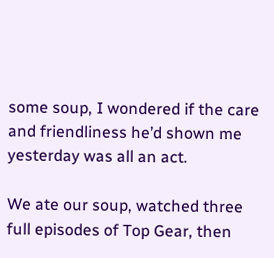some soup, I wondered if the care and friendliness he’d shown me yesterday was all an act.

We ate our soup, watched three full episodes of Top Gear, then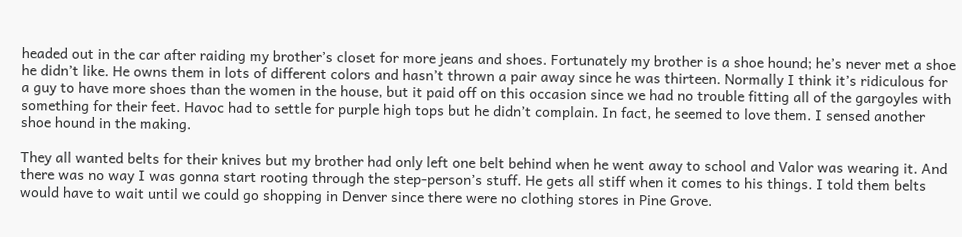headed out in the car after raiding my brother’s closet for more jeans and shoes. Fortunately my brother is a shoe hound; he’s never met a shoe he didn’t like. He owns them in lots of different colors and hasn’t thrown a pair away since he was thirteen. Normally I think it’s ridiculous for a guy to have more shoes than the women in the house, but it paid off on this occasion since we had no trouble fitting all of the gargoyles with something for their feet. Havoc had to settle for purple high tops but he didn’t complain. In fact, he seemed to love them. I sensed another shoe hound in the making.

They all wanted belts for their knives but my brother had only left one belt behind when he went away to school and Valor was wearing it. And there was no way I was gonna start rooting through the step-person’s stuff. He gets all stiff when it comes to his things. I told them belts would have to wait until we could go shopping in Denver since there were no clothing stores in Pine Grove.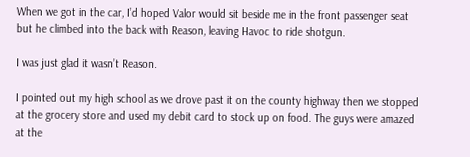When we got in the car, I’d hoped Valor would sit beside me in the front passenger seat but he climbed into the back with Reason, leaving Havoc to ride shotgun.

I was just glad it wasn’t Reason.

I pointed out my high school as we drove past it on the county highway then we stopped at the grocery store and used my debit card to stock up on food. The guys were amazed at the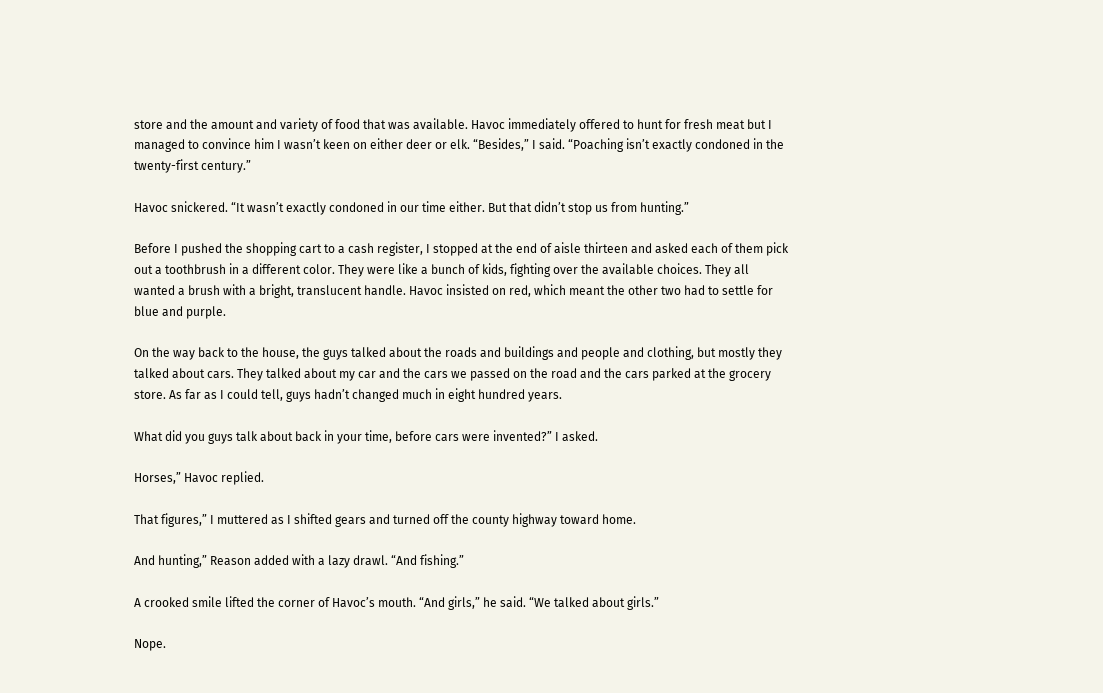store and the amount and variety of food that was available. Havoc immediately offered to hunt for fresh meat but I managed to convince him I wasn’t keen on either deer or elk. “Besides,” I said. “Poaching isn’t exactly condoned in the twenty-first century.”

Havoc snickered. “It wasn’t exactly condoned in our time either. But that didn’t stop us from hunting.”

Before I pushed the shopping cart to a cash register, I stopped at the end of aisle thirteen and asked each of them pick out a toothbrush in a different color. They were like a bunch of kids, fighting over the available choices. They all wanted a brush with a bright, translucent handle. Havoc insisted on red, which meant the other two had to settle for blue and purple.

On the way back to the house, the guys talked about the roads and buildings and people and clothing, but mostly they talked about cars. They talked about my car and the cars we passed on the road and the cars parked at the grocery store. As far as I could tell, guys hadn’t changed much in eight hundred years.

What did you guys talk about back in your time, before cars were invented?” I asked.

Horses,” Havoc replied.

That figures,” I muttered as I shifted gears and turned off the county highway toward home.

And hunting,” Reason added with a lazy drawl. “And fishing.”

A crooked smile lifted the corner of Havoc’s mouth. “And girls,” he said. “We talked about girls.”

Nope.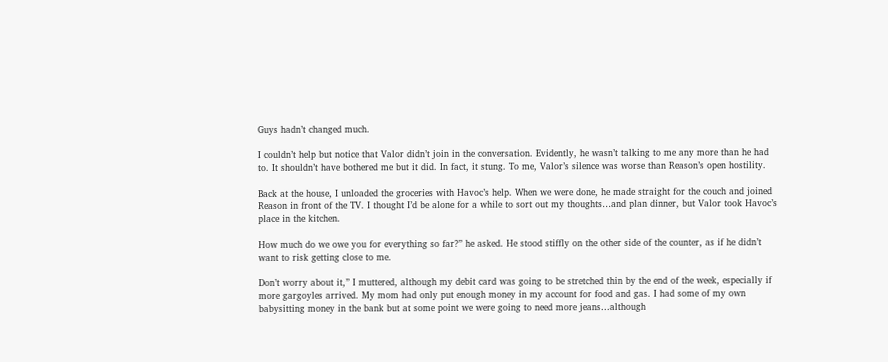Guys hadn’t changed much.

I couldn’t help but notice that Valor didn’t join in the conversation. Evidently, he wasn’t talking to me any more than he had to. It shouldn’t have bothered me but it did. In fact, it stung. To me, Valor’s silence was worse than Reason’s open hostility.

Back at the house, I unloaded the groceries with Havoc’s help. When we were done, he made straight for the couch and joined Reason in front of the TV. I thought I’d be alone for a while to sort out my thoughts…and plan dinner, but Valor took Havoc’s place in the kitchen.

How much do we owe you for everything so far?” he asked. He stood stiffly on the other side of the counter, as if he didn’t want to risk getting close to me.

Don’t worry about it,” I muttered, although my debit card was going to be stretched thin by the end of the week, especially if more gargoyles arrived. My mom had only put enough money in my account for food and gas. I had some of my own babysitting money in the bank but at some point we were going to need more jeans…although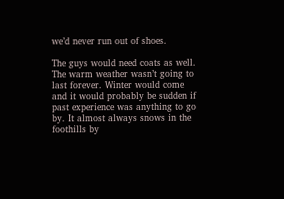we’d never run out of shoes.

The guys would need coats as well. The warm weather wasn’t going to last forever. Winter would come and it would probably be sudden if past experience was anything to go by. It almost always snows in the foothills by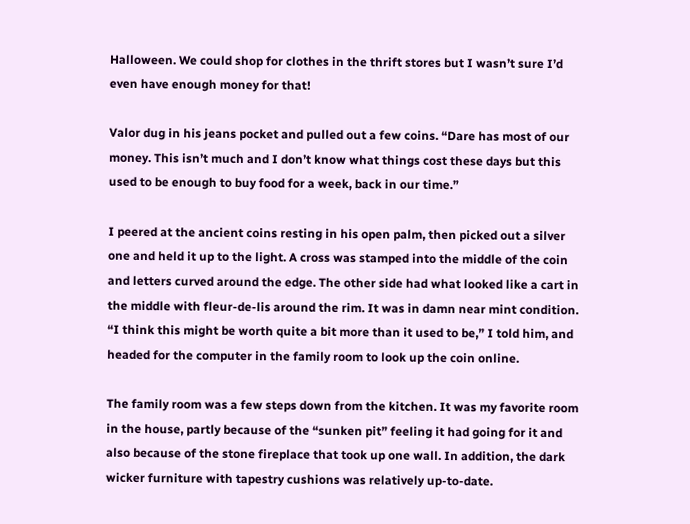Halloween. We could shop for clothes in the thrift stores but I wasn’t sure I’d even have enough money for that!

Valor dug in his jeans pocket and pulled out a few coins. “Dare has most of our money. This isn’t much and I don’t know what things cost these days but this used to be enough to buy food for a week, back in our time.”

I peered at the ancient coins resting in his open palm, then picked out a silver one and held it up to the light. A cross was stamped into the middle of the coin and letters curved around the edge. The other side had what looked like a cart in the middle with fleur-de-lis around the rim. It was in damn near mint condition. “I think this might be worth quite a bit more than it used to be,” I told him, and headed for the computer in the family room to look up the coin online.

The family room was a few steps down from the kitchen. It was my favorite room in the house, partly because of the “sunken pit” feeling it had going for it and also because of the stone fireplace that took up one wall. In addition, the dark wicker furniture with tapestry cushions was relatively up-to-date.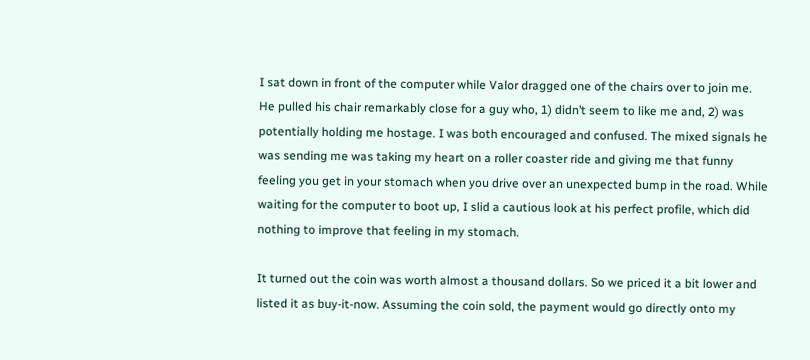I sat down in front of the computer while Valor dragged one of the chairs over to join me. He pulled his chair remarkably close for a guy who, 1) didn’t seem to like me and, 2) was potentially holding me hostage. I was both encouraged and confused. The mixed signals he was sending me was taking my heart on a roller coaster ride and giving me that funny feeling you get in your stomach when you drive over an unexpected bump in the road. While waiting for the computer to boot up, I slid a cautious look at his perfect profile, which did nothing to improve that feeling in my stomach.

It turned out the coin was worth almost a thousand dollars. So we priced it a bit lower and listed it as buy-it-now. Assuming the coin sold, the payment would go directly onto my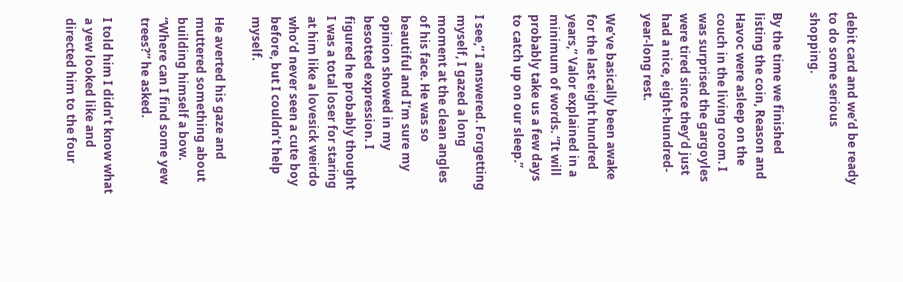debit card and we’d be ready to do some serious shopping.

By the time we finished listing the coin, Reason and Havoc were asleep on the couch in the living room. I was surprised the gargoyles were tired since they’d just had a nice, eight-hundred-year-long rest.

We’ve basically been awake for the last eight hundred years,” Valor explained in a minimum of words. “It will probably take us a few days to catch up on our sleep.”

I see,” I answered. Forgetting myself, I gazed a long moment at the clean angles of his face. He was so beautiful and I’m sure my opinion showed in my besotted expression. I figured he probably thought I was a total loser for staring at him like a lovesick weirdo who’d never seen a cute boy before, but I couldn’t help myself.

He averted his gaze and muttered something about building himself a bow. “Where can I find some yew trees?” he asked.

I told him I didn’t know what a yew looked like and directed him to the four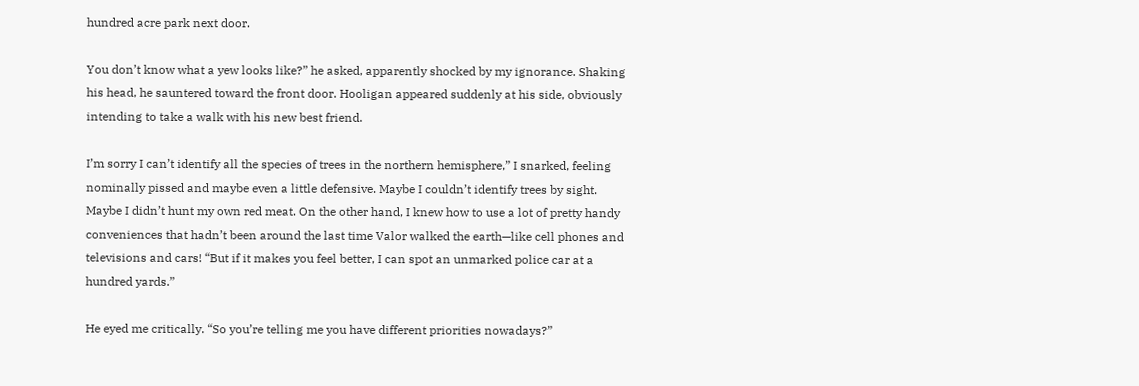hundred acre park next door.

You don’t know what a yew looks like?” he asked, apparently shocked by my ignorance. Shaking his head, he sauntered toward the front door. Hooligan appeared suddenly at his side, obviously intending to take a walk with his new best friend.

I’m sorry I can’t identify all the species of trees in the northern hemisphere,” I snarked, feeling nominally pissed and maybe even a little defensive. Maybe I couldn’t identify trees by sight. Maybe I didn’t hunt my own red meat. On the other hand, I knew how to use a lot of pretty handy conveniences that hadn’t been around the last time Valor walked the earth—like cell phones and televisions and cars! “But if it makes you feel better, I can spot an unmarked police car at a hundred yards.”

He eyed me critically. “So you’re telling me you have different priorities nowadays?”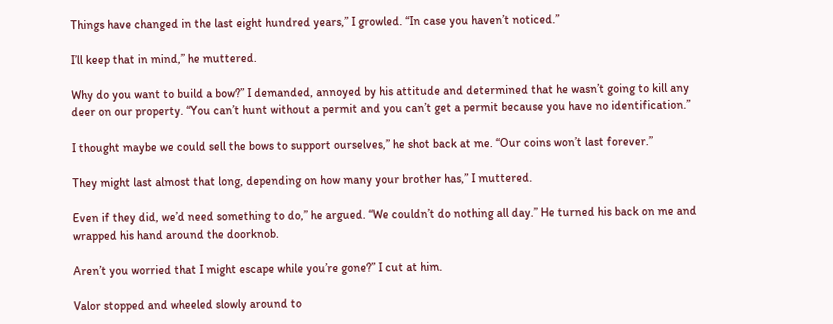Things have changed in the last eight hundred years,” I growled. “In case you haven’t noticed.”

I’ll keep that in mind,” he muttered.

Why do you want to build a bow?” I demanded, annoyed by his attitude and determined that he wasn’t going to kill any deer on our property. “You can’t hunt without a permit and you can’t get a permit because you have no identification.”

I thought maybe we could sell the bows to support ourselves,” he shot back at me. “Our coins won’t last forever.”

They might last almost that long, depending on how many your brother has,” I muttered.

Even if they did, we’d need something to do,” he argued. “We couldn’t do nothing all day.” He turned his back on me and wrapped his hand around the doorknob.

Aren’t you worried that I might escape while you’re gone?” I cut at him.

Valor stopped and wheeled slowly around to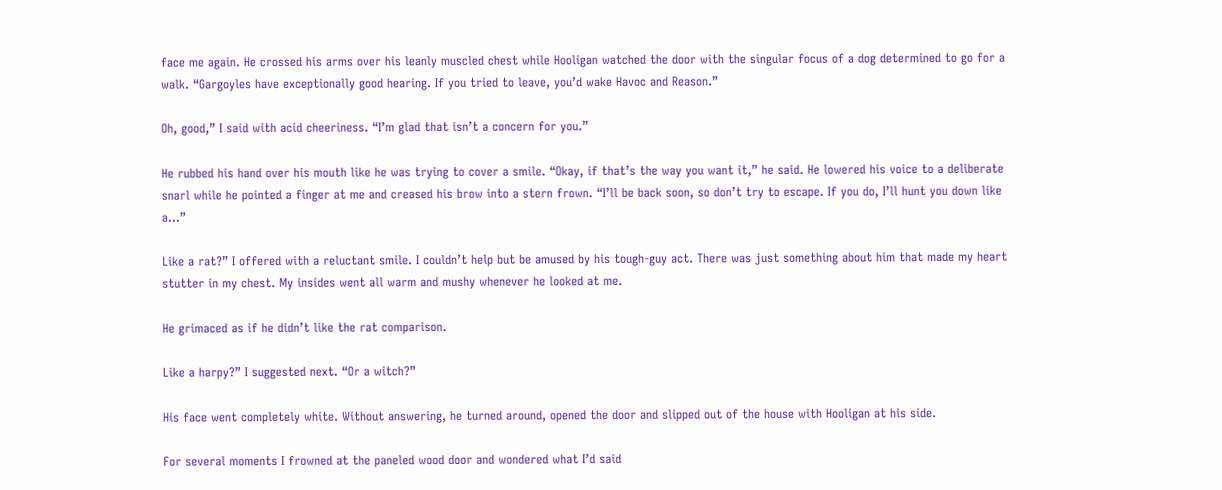face me again. He crossed his arms over his leanly muscled chest while Hooligan watched the door with the singular focus of a dog determined to go for a walk. “Gargoyles have exceptionally good hearing. If you tried to leave, you’d wake Havoc and Reason.”

Oh, good,” I said with acid cheeriness. “I’m glad that isn’t a concern for you.”

He rubbed his hand over his mouth like he was trying to cover a smile. “Okay, if that’s the way you want it,” he said. He lowered his voice to a deliberate snarl while he pointed a finger at me and creased his brow into a stern frown. “I’ll be back soon, so don’t try to escape. If you do, I’ll hunt you down like a…”

Like a rat?” I offered with a reluctant smile. I couldn’t help but be amused by his tough-guy act. There was just something about him that made my heart stutter in my chest. My insides went all warm and mushy whenever he looked at me.

He grimaced as if he didn’t like the rat comparison.

Like a harpy?” I suggested next. “Or a witch?”

His face went completely white. Without answering, he turned around, opened the door and slipped out of the house with Hooligan at his side.

For several moments I frowned at the paneled wood door and wondered what I’d said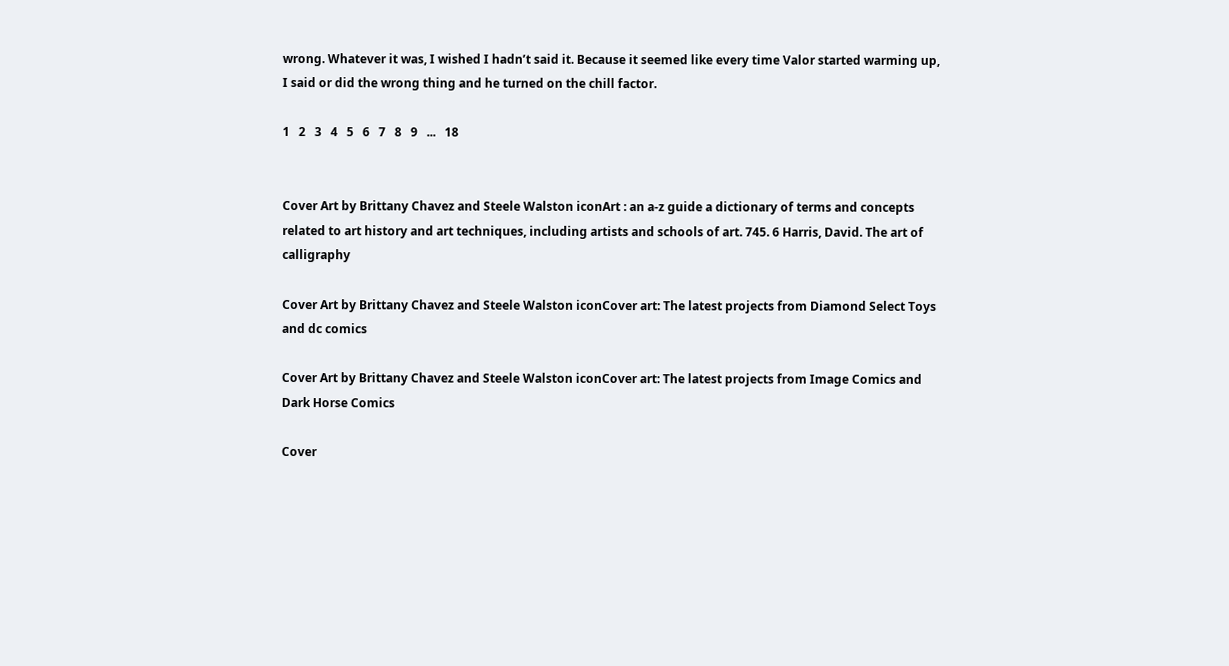wrong. Whatever it was, I wished I hadn’t said it. Because it seemed like every time Valor started warming up, I said or did the wrong thing and he turned on the chill factor.

1   2   3   4   5   6   7   8   9   ...   18


Cover Art by Brittany Chavez and Steele Walston iconArt : an a-z guide a dictionary of terms and concepts related to art history and art techniques, including artists and schools of art. 745. 6 Harris, David. The art of calligraphy

Cover Art by Brittany Chavez and Steele Walston iconCover art: The latest projects from Diamond Select Toys and dc comics

Cover Art by Brittany Chavez and Steele Walston iconCover art: The latest projects from Image Comics and Dark Horse Comics

Cover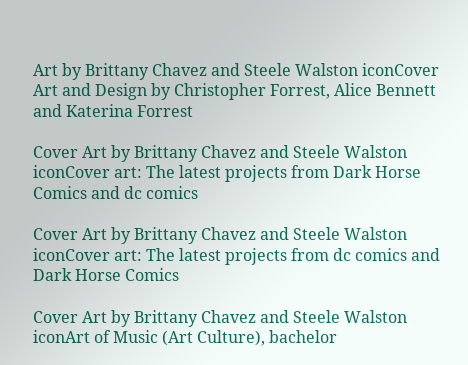Art by Brittany Chavez and Steele Walston iconCover Art and Design by Christopher Forrest, Alice Bennett and Katerina Forrest

Cover Art by Brittany Chavez and Steele Walston iconCover art: The latest projects from Dark Horse Comics and dc comics

Cover Art by Brittany Chavez and Steele Walston iconCover art: The latest projects from dc comics and Dark Horse Comics

Cover Art by Brittany Chavez and Steele Walston iconArt of Music (Art Culture), bachelor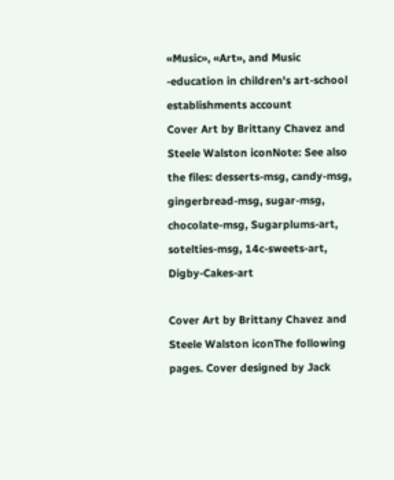«Music», «Art», and Music -education in children's art-school establishments account
Cover Art by Brittany Chavez and Steele Walston iconNote: See also the files: desserts-msg, candy-msg, gingerbread-msg, sugar-msg, chocolate-msg, Sugarplums-art, sotelties-msg, 14c-sweets-art, Digby-Cakes-art

Cover Art by Brittany Chavez and Steele Walston iconThe following pages. Cover designed by Jack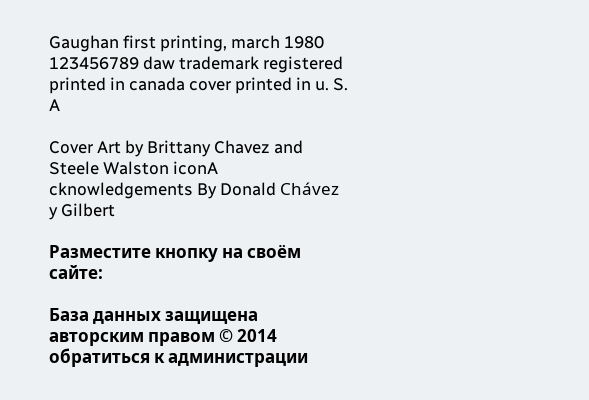Gaughan first printing, march 1980 123456789 daw trademark registered printed in canada cover printed in u. S. A

Cover Art by Brittany Chavez and Steele Walston iconA cknowledgements By Donald Chávez y Gilbert

Разместите кнопку на своём сайте:

База данных защищена авторским правом © 2014
обратиться к администрации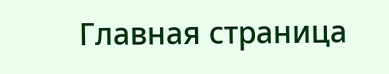Главная страница